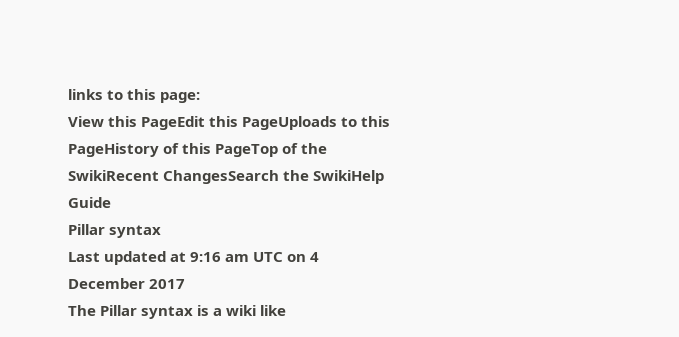links to this page:
View this PageEdit this PageUploads to this PageHistory of this PageTop of the SwikiRecent ChangesSearch the SwikiHelp Guide
Pillar syntax
Last updated at 9:16 am UTC on 4 December 2017
The Pillar syntax is a wiki like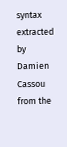syntax extracted by Damien Cassou from the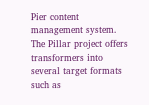Pier content management system. The Pillar project offers transformers into several target formats such as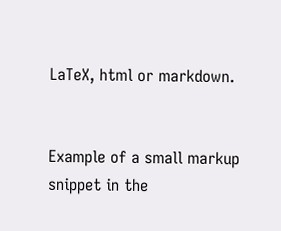LaTeX, html or markdown.


Example of a small markup snippet in the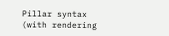Pillar syntax (with rendering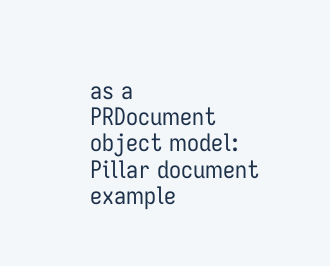as a PRDocument object model:
Pillar document example